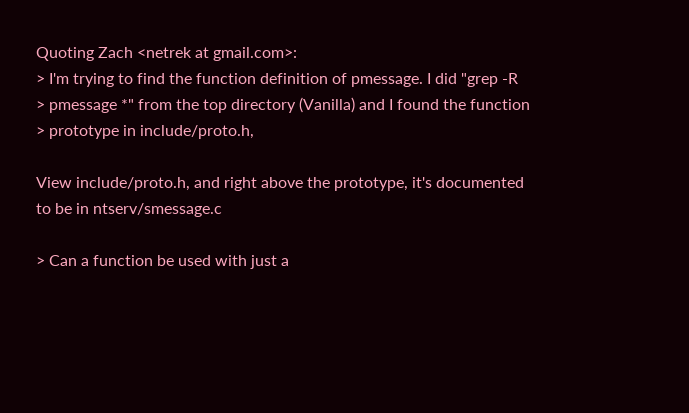Quoting Zach <netrek at gmail.com>:
> I'm trying to find the function definition of pmessage. I did "grep -R
> pmessage *" from the top directory (Vanilla) and I found the function
> prototype in include/proto.h,

View include/proto.h, and right above the prototype, it's documented
to be in ntserv/smessage.c

> Can a function be used with just a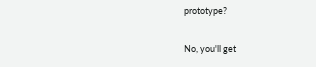prototype?

No, you'll get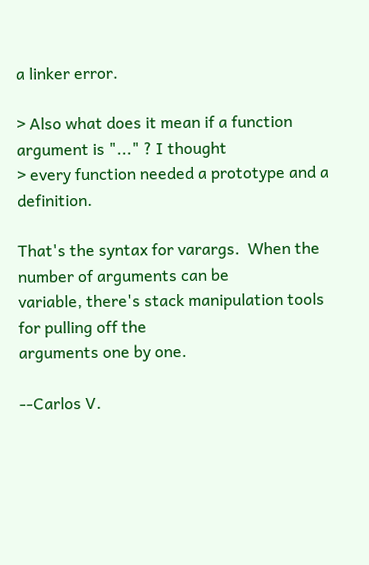a linker error.

> Also what does it mean if a function argument is "..." ? I thought
> every function needed a prototype and a definition.

That's the syntax for varargs.  When the number of arguments can be
variable, there's stack manipulation tools for pulling off the
arguments one by one.

--Carlos V.